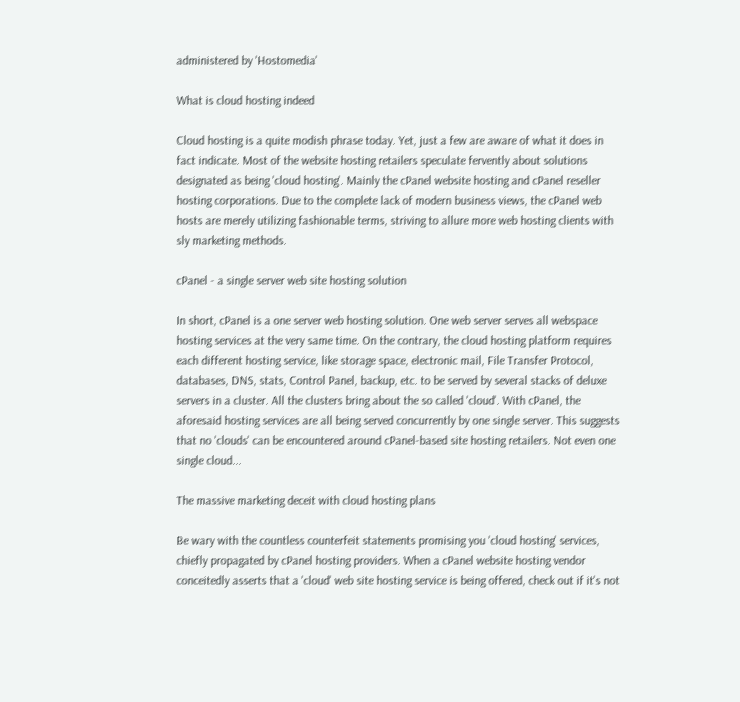administered by 'Hostomedia'

What is cloud hosting indeed

Cloud hosting is a quite modish phrase today. Yet, just a few are aware of what it does in fact indicate. Most of the website hosting retailers speculate fervently about solutions designated as being 'cloud hosting'. Mainly the cPanel website hosting and cPanel reseller hosting corporations. Due to the complete lack of modern business views, the cPanel web hosts are merely utilizing fashionable terms, striving to allure more web hosting clients with sly marketing methods.

cPanel - a single server web site hosting solution

In short, cPanel is a one server web hosting solution. One web server serves all webspace hosting services at the very same time. On the contrary, the cloud hosting platform requires each different hosting service, like storage space, electronic mail, File Transfer Protocol, databases, DNS, stats, Control Panel, backup, etc. to be served by several stacks of deluxe servers in a cluster. All the clusters bring about the so called 'cloud'. With cPanel, the aforesaid hosting services are all being served concurrently by one single server. This suggests that no 'clouds' can be encountered around cPanel-based site hosting retailers. Not even one single cloud...

The massive marketing deceit with cloud hosting plans

Be wary with the countless counterfeit statements promising you 'cloud hosting' services, chiefly propagated by cPanel hosting providers. When a cPanel website hosting vendor conceitedly asserts that a 'cloud' web site hosting service is being offered, check out if it's not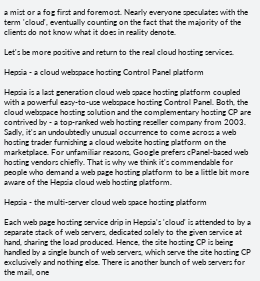a mist or a fog first and foremost. Nearly everyone speculates with the term 'cloud', eventually counting on the fact that the majority of the clients do not know what it does in reality denote.

Let's be more positive and return to the real cloud hosting services.

Hepsia - a cloud webspace hosting Control Panel platform

Hepsia is a last generation cloud web space hosting platform coupled with a powerful easy-to-use webspace hosting Control Panel. Both, the cloud webspace hosting solution and the complementary hosting CP are contrived by - a top-ranked web hosting reseller company from 2003. Sadly, it's an undoubtedly unusual occurrence to come across a web hosting trader furnishing a cloud website hosting platform on the marketplace. For unfamiliar reasons, Google prefers cPanel-based web hosting vendors chiefly. That is why we think it's commendable for people who demand a web page hosting platform to be a little bit more aware of the Hepsia cloud web hosting platform.

Hepsia - the multi-server cloud web space hosting platform

Each web page hosting service drip in Hepsia's 'cloud' is attended to by a separate stack of web servers, dedicated solely to the given service at hand, sharing the load produced. Hence, the site hosting CP is being handled by a single bunch of web servers, which serve the site hosting CP exclusively and nothing else. There is another bunch of web servers for the mail, one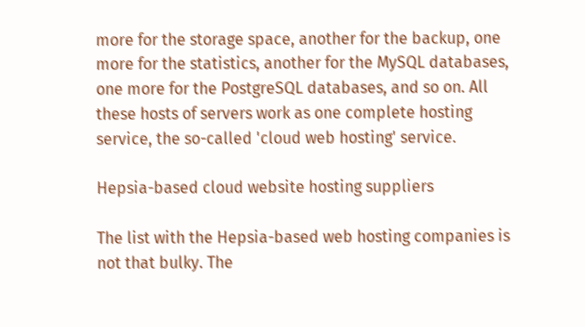more for the storage space, another for the backup, one more for the statistics, another for the MySQL databases, one more for the PostgreSQL databases, and so on. All these hosts of servers work as one complete hosting service, the so-called 'cloud web hosting' service.

Hepsia-based cloud website hosting suppliers

The list with the Hepsia-based web hosting companies is not that bulky. The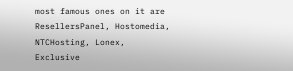most famous ones on it are ResellersPanel, Hostomedia, NTCHosting, Lonex, Exclusive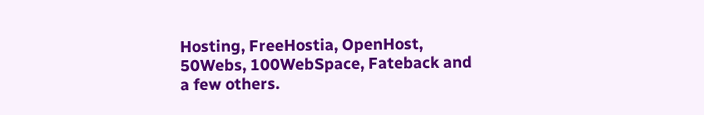Hosting, FreeHostia, OpenHost, 50Webs, 100WebSpace, Fateback and a few others.